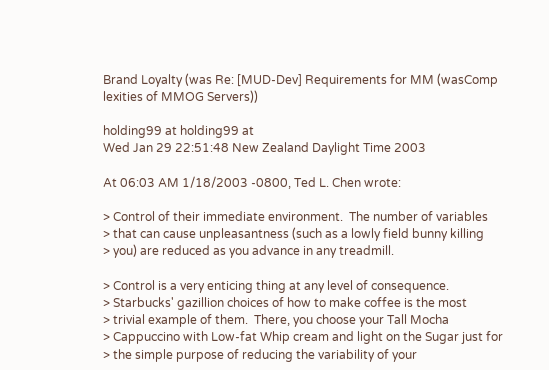Brand Loyalty (was Re: [MUD-Dev] Requirements for MM (wasComp lexities of MMOG Servers))

holding99 at holding99 at
Wed Jan 29 22:51:48 New Zealand Daylight Time 2003

At 06:03 AM 1/18/2003 -0800, Ted L. Chen wrote:

> Control of their immediate environment.  The number of variables
> that can cause unpleasantness (such as a lowly field bunny killing
> you) are reduced as you advance in any treadmill.

> Control is a very enticing thing at any level of consequence.
> Starbucks' gazillion choices of how to make coffee is the most
> trivial example of them.  There, you choose your Tall Mocha
> Cappuccino with Low-fat Whip cream and light on the Sugar just for
> the simple purpose of reducing the variability of your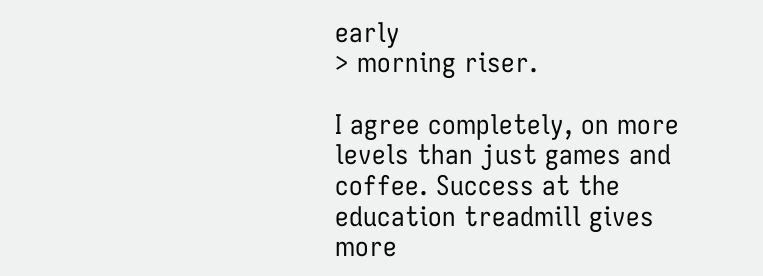early
> morning riser.

I agree completely, on more levels than just games and
coffee. Success at the education treadmill gives more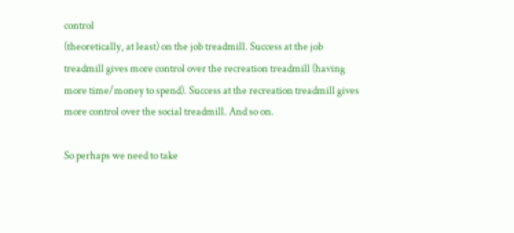control
(theoretically, at least) on the job treadmill. Success at the job
treadmill gives more control over the recreation treadmill (having
more time/money to spend). Success at the recreation treadmill gives
more control over the social treadmill. And so on.

So perhaps we need to take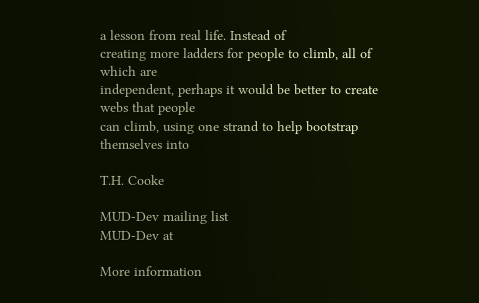a lesson from real life. Instead of
creating more ladders for people to climb, all of which are
independent, perhaps it would be better to create webs that people
can climb, using one strand to help bootstrap themselves into

T.H. Cooke

MUD-Dev mailing list
MUD-Dev at

More information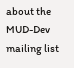about the MUD-Dev mailing list